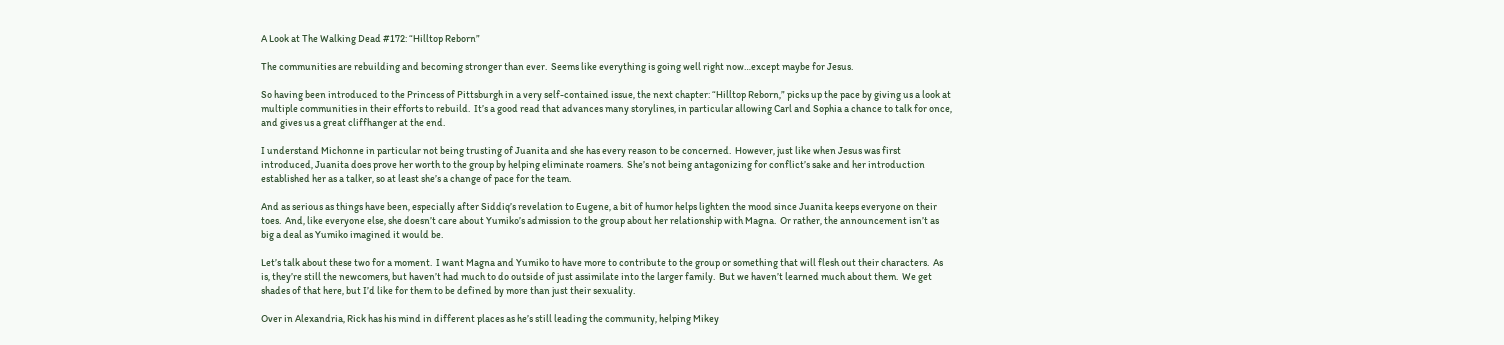A Look at The Walking Dead #172: “Hilltop Reborn”

The communities are rebuilding and becoming stronger than ever.  Seems like everything is going well right now…except maybe for Jesus.

So having been introduced to the Princess of Pittsburgh in a very self-contained issue, the next chapter: “Hilltop Reborn,” picks up the pace by giving us a look at multiple communities in their efforts to rebuild.  It’s a good read that advances many storylines, in particular allowing Carl and Sophia a chance to talk for once, and gives us a great cliffhanger at the end.

I understand Michonne in particular not being trusting of Juanita and she has every reason to be concerned.  However, just like when Jesus was first introduced, Juanita does prove her worth to the group by helping eliminate roamers.  She’s not being antagonizing for conflict’s sake and her introduction established her as a talker, so at least she’s a change of pace for the team.

And as serious as things have been, especially after Siddiq’s revelation to Eugene, a bit of humor helps lighten the mood since Juanita keeps everyone on their toes.  And, like everyone else, she doesn’t care about Yumiko’s admission to the group about her relationship with Magna.  Or rather, the announcement isn’t as big a deal as Yumiko imagined it would be.

Let’s talk about these two for a moment.  I want Magna and Yumiko to have more to contribute to the group or something that will flesh out their characters.  As is, they’re still the newcomers, but haven’t had much to do outside of just assimilate into the larger family.  But we haven’t learned much about them.  We get shades of that here, but I’d like for them to be defined by more than just their sexuality.

Over in Alexandria, Rick has his mind in different places as he’s still leading the community, helping Mikey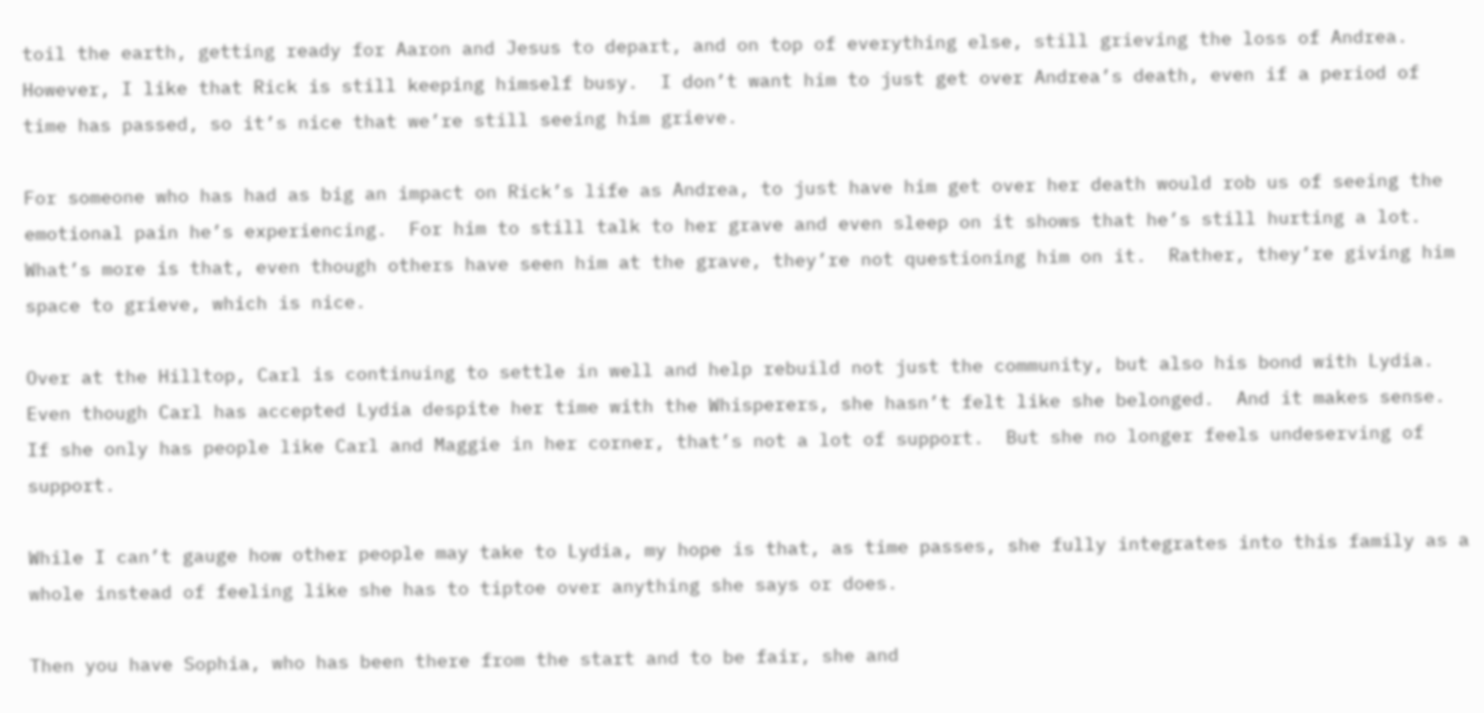toil the earth, getting ready for Aaron and Jesus to depart, and on top of everything else, still grieving the loss of Andrea.  However, I like that Rick is still keeping himself busy.  I don’t want him to just get over Andrea’s death, even if a period of time has passed, so it’s nice that we’re still seeing him grieve.

For someone who has had as big an impact on Rick’s life as Andrea, to just have him get over her death would rob us of seeing the emotional pain he’s experiencing.  For him to still talk to her grave and even sleep on it shows that he’s still hurting a lot. What’s more is that, even though others have seen him at the grave, they’re not questioning him on it.  Rather, they’re giving him space to grieve, which is nice.

Over at the Hilltop, Carl is continuing to settle in well and help rebuild not just the community, but also his bond with Lydia.  Even though Carl has accepted Lydia despite her time with the Whisperers, she hasn’t felt like she belonged.  And it makes sense.  If she only has people like Carl and Maggie in her corner, that’s not a lot of support.  But she no longer feels undeserving of support.

While I can’t gauge how other people may take to Lydia, my hope is that, as time passes, she fully integrates into this family as a whole instead of feeling like she has to tiptoe over anything she says or does.

Then you have Sophia, who has been there from the start and to be fair, she and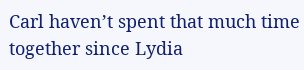Carl haven’t spent that much time together since Lydia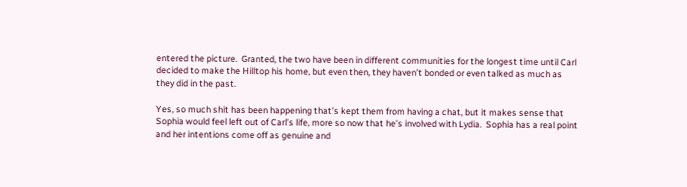entered the picture.  Granted, the two have been in different communities for the longest time until Carl decided to make the Hilltop his home, but even then, they haven’t bonded or even talked as much as they did in the past.

Yes, so much shit has been happening that’s kept them from having a chat, but it makes sense that Sophia would feel left out of Carl’s life, more so now that he’s involved with Lydia.  Sophia has a real point and her intentions come off as genuine and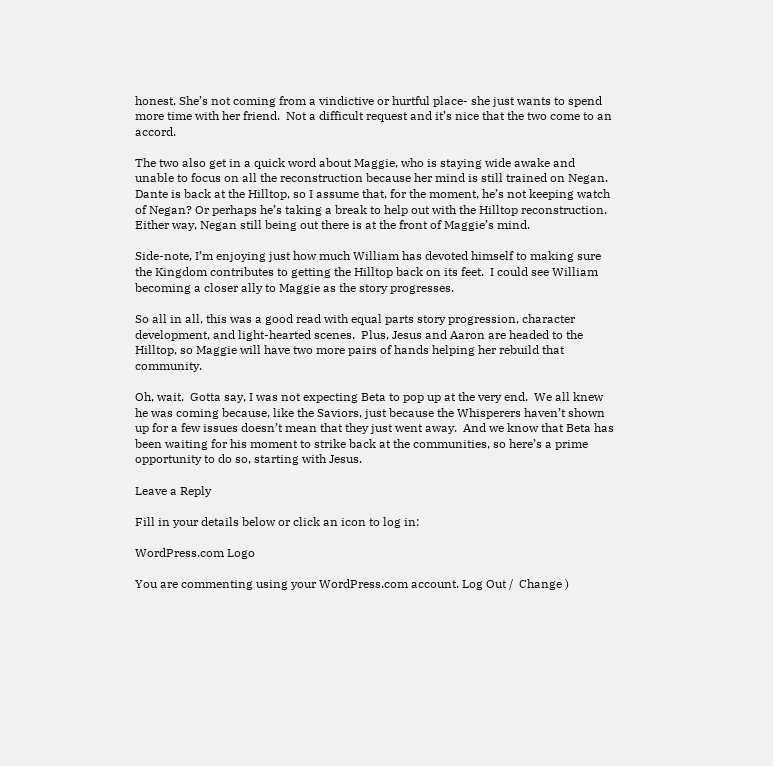honest. She’s not coming from a vindictive or hurtful place- she just wants to spend more time with her friend.  Not a difficult request and it’s nice that the two come to an accord.

The two also get in a quick word about Maggie, who is staying wide awake and unable to focus on all the reconstruction because her mind is still trained on Negan.  Dante is back at the Hilltop, so I assume that, for the moment, he’s not keeping watch of Negan? Or perhaps he’s taking a break to help out with the Hilltop reconstruction.  Either way, Negan still being out there is at the front of Maggie’s mind.

Side-note, I’m enjoying just how much William has devoted himself to making sure the Kingdom contributes to getting the Hilltop back on its feet.  I could see William becoming a closer ally to Maggie as the story progresses.

So all in all, this was a good read with equal parts story progression, character development, and light-hearted scenes.  Plus, Jesus and Aaron are headed to the Hilltop, so Maggie will have two more pairs of hands helping her rebuild that community.

Oh, wait.  Gotta say, I was not expecting Beta to pop up at the very end.  We all knew he was coming because, like the Saviors, just because the Whisperers haven’t shown up for a few issues doesn’t mean that they just went away.  And we know that Beta has been waiting for his moment to strike back at the communities, so here’s a prime opportunity to do so, starting with Jesus.

Leave a Reply

Fill in your details below or click an icon to log in:

WordPress.com Logo

You are commenting using your WordPress.com account. Log Out /  Change )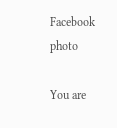Facebook photo

You are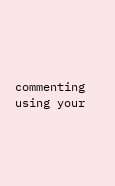commenting using your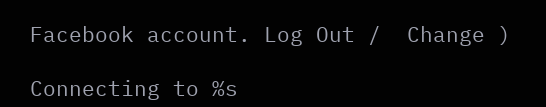Facebook account. Log Out /  Change )

Connecting to %s